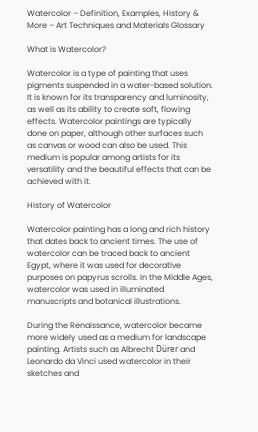Watercolor – Definition, Examples, History & More – Art Techniques and Materials Glossary

What is Watercolor?

Watercolor is a type of painting that uses pigments suspended in a water-based solution. It is known for its transparency and luminosity, as well as its ability to create soft, flowing effects. Watercolor paintings are typically done on paper, although other surfaces such as canvas or wood can also be used. This medium is popular among artists for its versatility and the beautiful effects that can be achieved with it.

History of Watercolor

Watercolor painting has a long and rich history that dates back to ancient times. The use of watercolor can be traced back to ancient Egypt, where it was used for decorative purposes on papyrus scrolls. In the Middle Ages, watercolor was used in illuminated manuscripts and botanical illustrations.

During the Renaissance, watercolor became more widely used as a medium for landscape painting. Artists such as Albrecht Dürer and Leonardo da Vinci used watercolor in their sketches and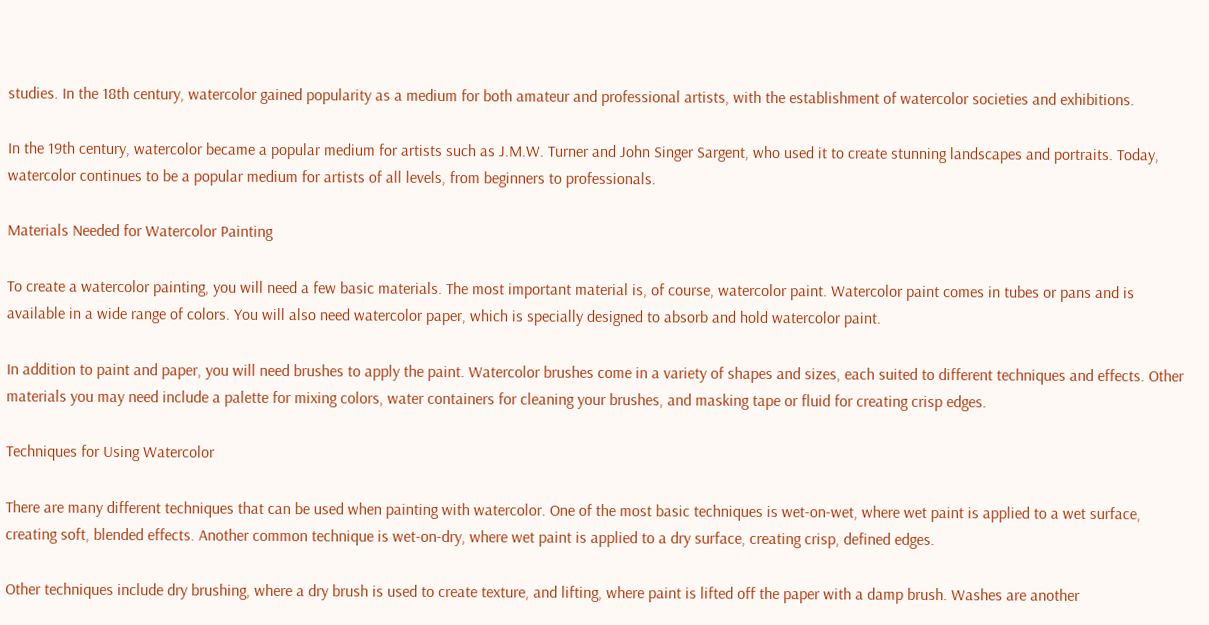studies. In the 18th century, watercolor gained popularity as a medium for both amateur and professional artists, with the establishment of watercolor societies and exhibitions.

In the 19th century, watercolor became a popular medium for artists such as J.M.W. Turner and John Singer Sargent, who used it to create stunning landscapes and portraits. Today, watercolor continues to be a popular medium for artists of all levels, from beginners to professionals.

Materials Needed for Watercolor Painting

To create a watercolor painting, you will need a few basic materials. The most important material is, of course, watercolor paint. Watercolor paint comes in tubes or pans and is available in a wide range of colors. You will also need watercolor paper, which is specially designed to absorb and hold watercolor paint.

In addition to paint and paper, you will need brushes to apply the paint. Watercolor brushes come in a variety of shapes and sizes, each suited to different techniques and effects. Other materials you may need include a palette for mixing colors, water containers for cleaning your brushes, and masking tape or fluid for creating crisp edges.

Techniques for Using Watercolor

There are many different techniques that can be used when painting with watercolor. One of the most basic techniques is wet-on-wet, where wet paint is applied to a wet surface, creating soft, blended effects. Another common technique is wet-on-dry, where wet paint is applied to a dry surface, creating crisp, defined edges.

Other techniques include dry brushing, where a dry brush is used to create texture, and lifting, where paint is lifted off the paper with a damp brush. Washes are another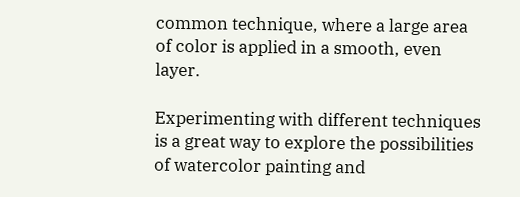common technique, where a large area of color is applied in a smooth, even layer.

Experimenting with different techniques is a great way to explore the possibilities of watercolor painting and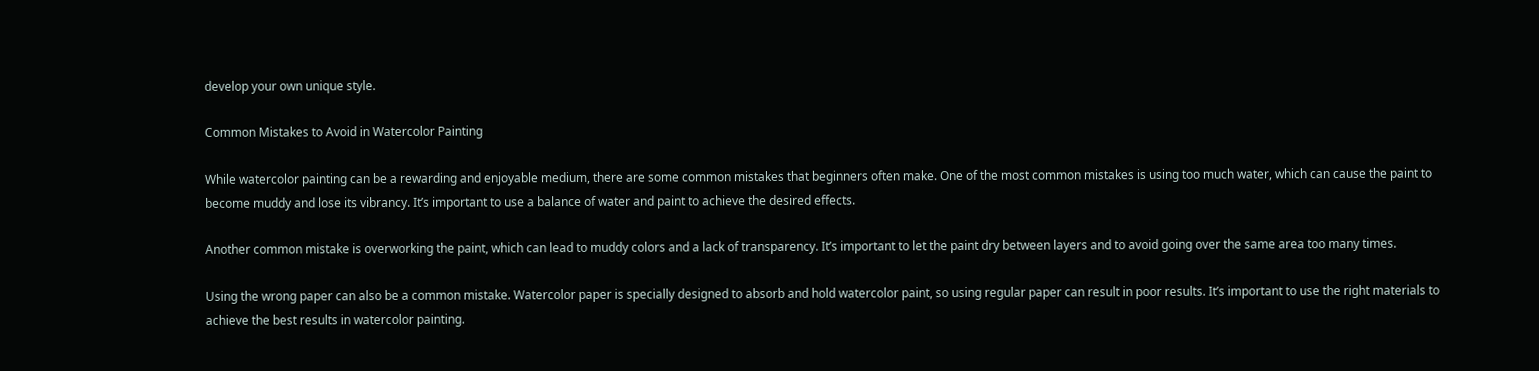develop your own unique style.

Common Mistakes to Avoid in Watercolor Painting

While watercolor painting can be a rewarding and enjoyable medium, there are some common mistakes that beginners often make. One of the most common mistakes is using too much water, which can cause the paint to become muddy and lose its vibrancy. It’s important to use a balance of water and paint to achieve the desired effects.

Another common mistake is overworking the paint, which can lead to muddy colors and a lack of transparency. It’s important to let the paint dry between layers and to avoid going over the same area too many times.

Using the wrong paper can also be a common mistake. Watercolor paper is specially designed to absorb and hold watercolor paint, so using regular paper can result in poor results. It’s important to use the right materials to achieve the best results in watercolor painting.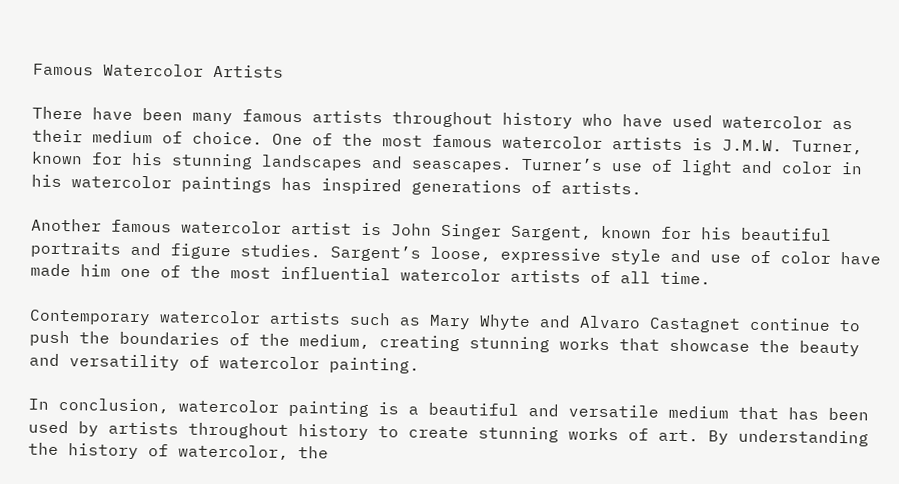Famous Watercolor Artists

There have been many famous artists throughout history who have used watercolor as their medium of choice. One of the most famous watercolor artists is J.M.W. Turner, known for his stunning landscapes and seascapes. Turner’s use of light and color in his watercolor paintings has inspired generations of artists.

Another famous watercolor artist is John Singer Sargent, known for his beautiful portraits and figure studies. Sargent’s loose, expressive style and use of color have made him one of the most influential watercolor artists of all time.

Contemporary watercolor artists such as Mary Whyte and Alvaro Castagnet continue to push the boundaries of the medium, creating stunning works that showcase the beauty and versatility of watercolor painting.

In conclusion, watercolor painting is a beautiful and versatile medium that has been used by artists throughout history to create stunning works of art. By understanding the history of watercolor, the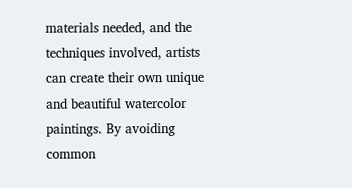materials needed, and the techniques involved, artists can create their own unique and beautiful watercolor paintings. By avoiding common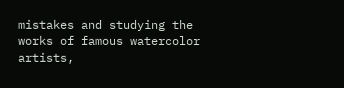mistakes and studying the works of famous watercolor artists,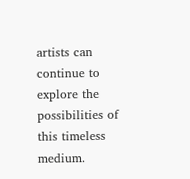artists can continue to explore the possibilities of this timeless medium.